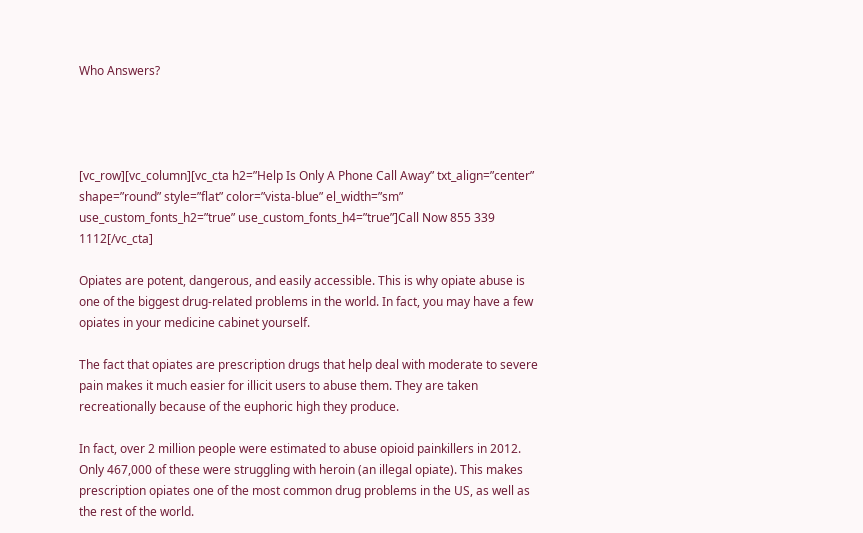Who Answers?




[vc_row][vc_column][vc_cta h2=”Help Is Only A Phone Call Away” txt_align=”center” shape=”round” style=”flat” color=”vista-blue” el_width=”sm” use_custom_fonts_h2=”true” use_custom_fonts_h4=”true”]Call Now 855 339 1112[/vc_cta]

Opiates are potent, dangerous, and easily accessible. This is why opiate abuse is one of the biggest drug-related problems in the world. In fact, you may have a few opiates in your medicine cabinet yourself.

The fact that opiates are prescription drugs that help deal with moderate to severe pain makes it much easier for illicit users to abuse them. They are taken recreationally because of the euphoric high they produce.

In fact, over 2 million people were estimated to abuse opioid painkillers in 2012. Only 467,000 of these were struggling with heroin (an illegal opiate). This makes prescription opiates one of the most common drug problems in the US, as well as the rest of the world.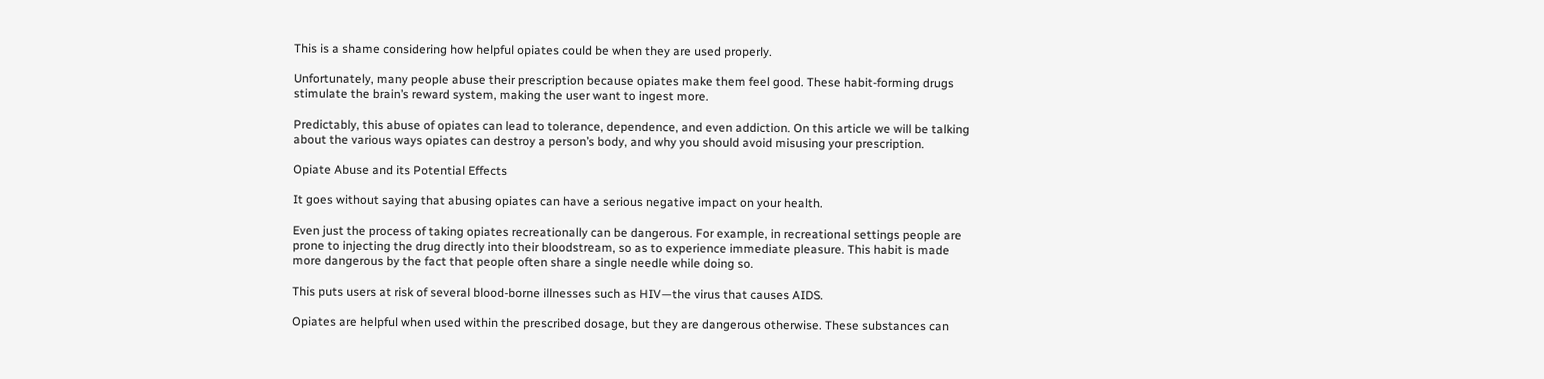This is a shame considering how helpful opiates could be when they are used properly.

Unfortunately, many people abuse their prescription because opiates make them feel good. These habit-forming drugs stimulate the brain’s reward system, making the user want to ingest more.

Predictably, this abuse of opiates can lead to tolerance, dependence, and even addiction. On this article we will be talking about the various ways opiates can destroy a person’s body, and why you should avoid misusing your prescription.

Opiate Abuse and its Potential Effects

It goes without saying that abusing opiates can have a serious negative impact on your health.

Even just the process of taking opiates recreationally can be dangerous. For example, in recreational settings people are prone to injecting the drug directly into their bloodstream, so as to experience immediate pleasure. This habit is made more dangerous by the fact that people often share a single needle while doing so.

This puts users at risk of several blood-borne illnesses such as HIV—the virus that causes AIDS.

Opiates are helpful when used within the prescribed dosage, but they are dangerous otherwise. These substances can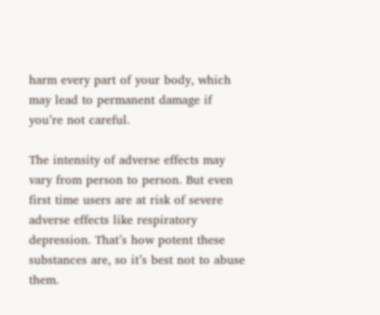harm every part of your body, which may lead to permanent damage if you’re not careful.

The intensity of adverse effects may vary from person to person. But even first time users are at risk of severe adverse effects like respiratory depression. That’s how potent these substances are, so it’s best not to abuse them.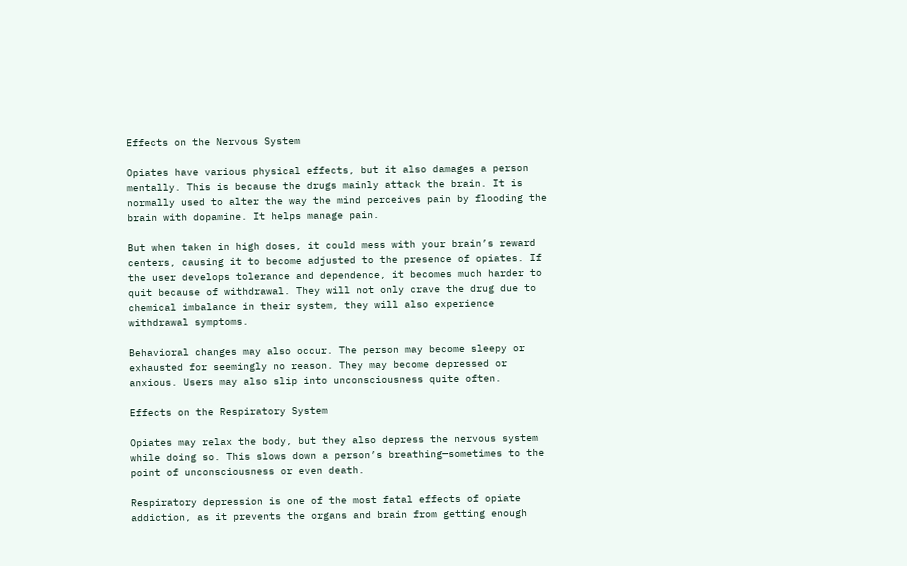Effects on the Nervous System

Opiates have various physical effects, but it also damages a person mentally. This is because the drugs mainly attack the brain. It is normally used to alter the way the mind perceives pain by flooding the brain with dopamine. It helps manage pain.

But when taken in high doses, it could mess with your brain’s reward centers, causing it to become adjusted to the presence of opiates. If the user develops tolerance and dependence, it becomes much harder to quit because of withdrawal. They will not only crave the drug due to chemical imbalance in their system, they will also experience withdrawal symptoms.

Behavioral changes may also occur. The person may become sleepy or exhausted for seemingly no reason. They may become depressed or anxious. Users may also slip into unconsciousness quite often.

Effects on the Respiratory System

Opiates may relax the body, but they also depress the nervous system while doing so. This slows down a person’s breathing—sometimes to the point of unconsciousness or even death.

Respiratory depression is one of the most fatal effects of opiate addiction, as it prevents the organs and brain from getting enough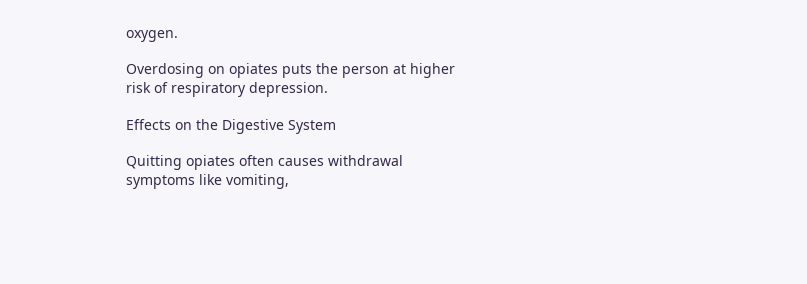oxygen.

Overdosing on opiates puts the person at higher risk of respiratory depression.

Effects on the Digestive System

Quitting opiates often causes withdrawal symptoms like vomiting,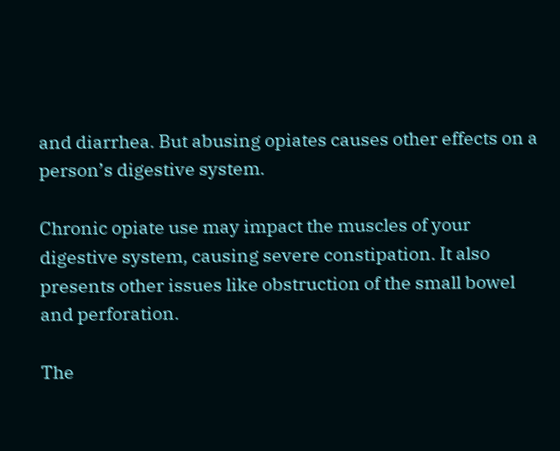and diarrhea. But abusing opiates causes other effects on a person’s digestive system.

Chronic opiate use may impact the muscles of your digestive system, causing severe constipation. It also presents other issues like obstruction of the small bowel and perforation.

The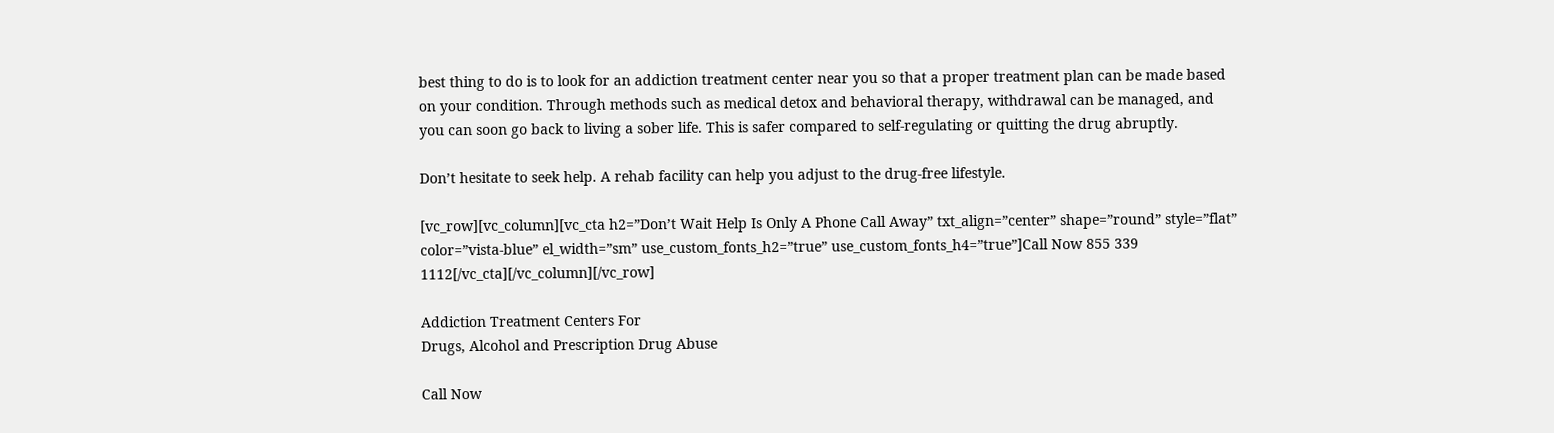best thing to do is to look for an addiction treatment center near you so that a proper treatment plan can be made based on your condition. Through methods such as medical detox and behavioral therapy, withdrawal can be managed, and you can soon go back to living a sober life. This is safer compared to self-regulating or quitting the drug abruptly.

Don’t hesitate to seek help. A rehab facility can help you adjust to the drug-free lifestyle.

[vc_row][vc_column][vc_cta h2=”Don’t Wait Help Is Only A Phone Call Away” txt_align=”center” shape=”round” style=”flat” color=”vista-blue” el_width=”sm” use_custom_fonts_h2=”true” use_custom_fonts_h4=”true”]Call Now 855 339 1112[/vc_cta][/vc_column][/vc_row]

Addiction Treatment Centers For
Drugs, Alcohol and Prescription Drug Abuse

Call Now